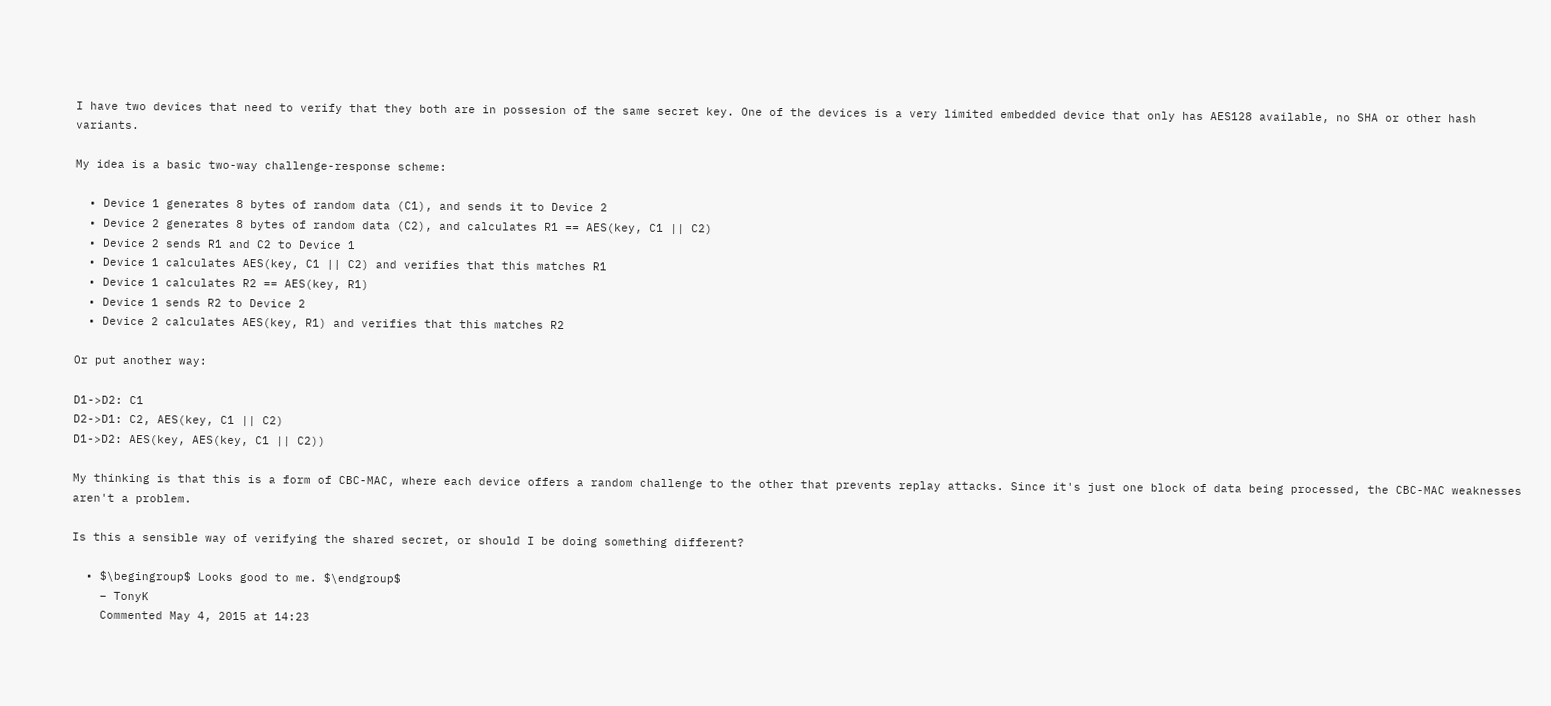I have two devices that need to verify that they both are in possesion of the same secret key. One of the devices is a very limited embedded device that only has AES128 available, no SHA or other hash variants.

My idea is a basic two-way challenge-response scheme:

  • Device 1 generates 8 bytes of random data (C1), and sends it to Device 2
  • Device 2 generates 8 bytes of random data (C2), and calculates R1 == AES(key, C1 || C2)
  • Device 2 sends R1 and C2 to Device 1
  • Device 1 calculates AES(key, C1 || C2) and verifies that this matches R1
  • Device 1 calculates R2 == AES(key, R1)
  • Device 1 sends R2 to Device 2
  • Device 2 calculates AES(key, R1) and verifies that this matches R2

Or put another way:

D1->D2: C1
D2->D1: C2, AES(key, C1 || C2)
D1->D2: AES(key, AES(key, C1 || C2))

My thinking is that this is a form of CBC-MAC, where each device offers a random challenge to the other that prevents replay attacks. Since it's just one block of data being processed, the CBC-MAC weaknesses aren't a problem.

Is this a sensible way of verifying the shared secret, or should I be doing something different?

  • $\begingroup$ Looks good to me. $\endgroup$
    – TonyK
    Commented May 4, 2015 at 14:23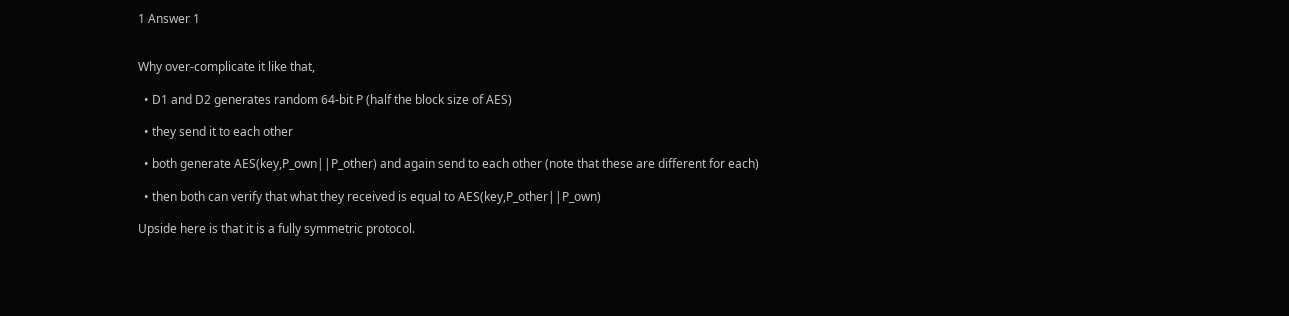1 Answer 1


Why over-complicate it like that,

  • D1 and D2 generates random 64-bit P (half the block size of AES)

  • they send it to each other

  • both generate AES(key,P_own||P_other) and again send to each other (note that these are different for each)

  • then both can verify that what they received is equal to AES(key,P_other||P_own)

Upside here is that it is a fully symmetric protocol.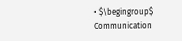• $\begingroup$ Communication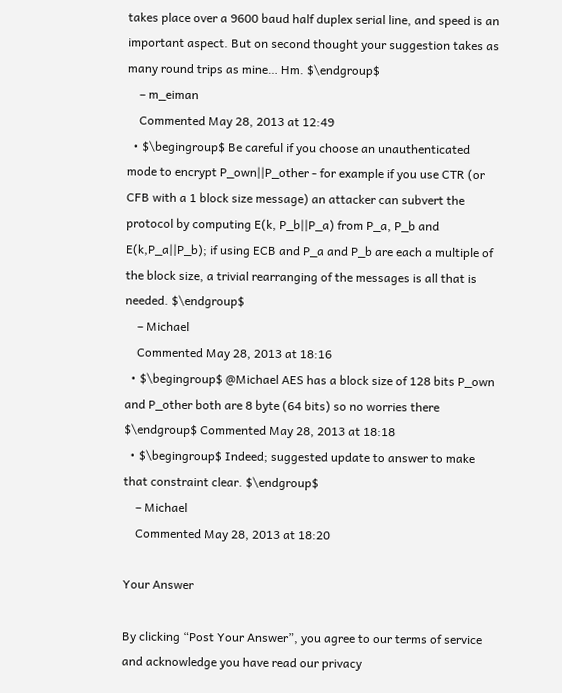takes place over a 9600 baud half duplex serial line, and speed is an important aspect. But on second thought your suggestion takes as many round trips as mine… Hm. $\endgroup$
    – m_eiman
    Commented May 28, 2013 at 12:49
  • $\begingroup$ Be careful if you choose an unauthenticated mode to encrypt P_own||P_other - for example if you use CTR (or CFB with a 1 block size message) an attacker can subvert the protocol by computing E(k, P_b||P_a) from P_a, P_b and E(k,P_a||P_b); if using ECB and P_a and P_b are each a multiple of the block size, a trivial rearranging of the messages is all that is needed. $\endgroup$
    – Michael
    Commented May 28, 2013 at 18:16
  • $\begingroup$ @Michael AES has a block size of 128 bits P_own and P_other both are 8 byte (64 bits) so no worries there $\endgroup$ Commented May 28, 2013 at 18:18
  • $\begingroup$ Indeed; suggested update to answer to make that constraint clear. $\endgroup$
    – Michael
    Commented May 28, 2013 at 18:20

Your Answer

By clicking “Post Your Answer”, you agree to our terms of service and acknowledge you have read our privacy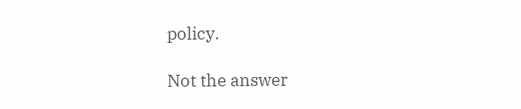policy.

Not the answer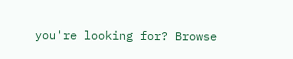you're looking for? Browse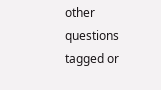other questions tagged or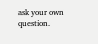ask your own question.